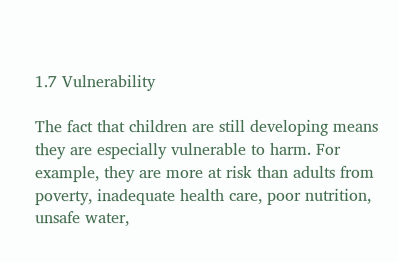1.7 Vulnerability

The fact that children are still developing means they are especially vulnerable to harm. For example, they are more at risk than adults from poverty, inadequate health care, poor nutrition, unsafe water,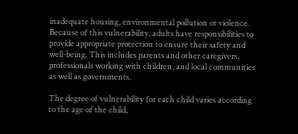inadequate housing, environmental pollution or violence. Because of this vulnerability, adults have responsibilities to provide appropriate protection to ensure their safety and well-being. This includes parents and other caregivers, professionals working with children, and local communities as well as governments.

The degree of vulnerability for each child varies according to the age of the child,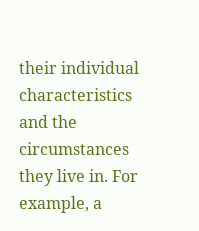their individual characteristics and the circumstances they live in. For example, a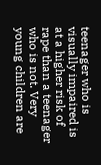teenager who is visually impaired is at a higher risk of rape than a teenager who is not. Very young children are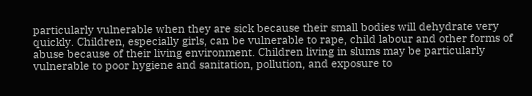particularly vulnerable when they are sick because their small bodies will dehydrate very quickly. Children, especially girls, can be vulnerable to rape, child labour and other forms of abuse because of their living environment. Children living in slums may be particularly vulnerable to poor hygiene and sanitation, pollution, and exposure to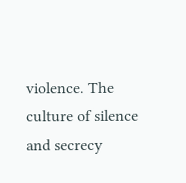violence. The culture of silence and secrecy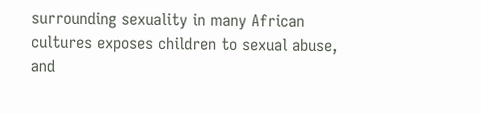surrounding sexuality in many African cultures exposes children to sexual abuse, and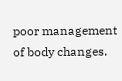poor management of body changes.